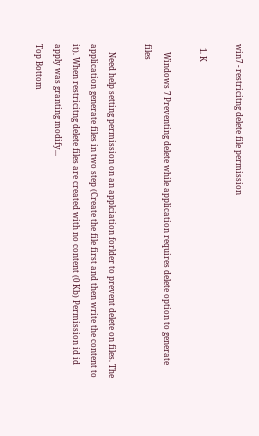win7 - restricitng delete file permission

  1. K

    Windows 7 Preventing delete while application requires delete option to generate files

    Need help setting permission on an applciation forlder to prevent delete on files. The application generate files in two step (Create the file first and then write the content to it). When restricitng delete files are created with no content (0 Kb) Permission id id apply was granting modify...
Top Bottom